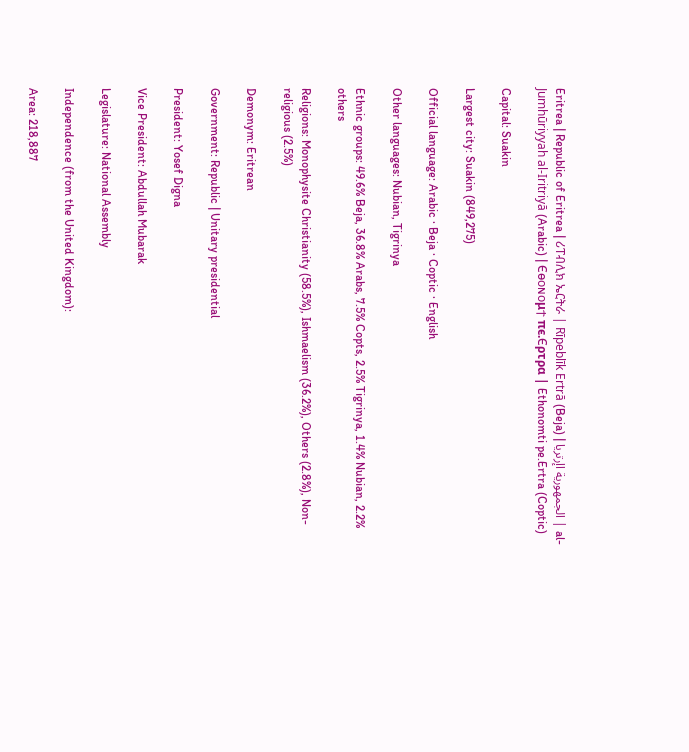Eritrea | Republic of Eritrea | ሪፐብሊክ ኤርትራ | Rīpeblīk Ertrā (Beja) | الجمهورية اإرتريا | al-Jumhūriyyah al-Iritriyā (Arabic) | Єѳoɴoμϯ πϵ.Єρτρα | Ethonomti pe.Ertra (Coptic)

Capital: Suakin

Largest city: Suakin (849,275)

Official language: Arabic · Beja · Coptic · English

Other languages: Nubian, Tigrinya

Ethnic groups: 49.6% Beja, 36.8% Arabs, 7.5% Copts, 2.5% Tigrinya, 1.4% Nubian, 2.2% others

Religions: Monophysite Christianity (58.5%), Ishmaelism (36.2%), Others (2.8%), Non-religious (2.5%)

Demonym: Eritrean

Government: Republic | Unitary presidential

President: Yosef Digna

Vice President: Abdullah Mubarak

Legislature: National Assembly

Independence (from the United Kingdom):

Area: 218,887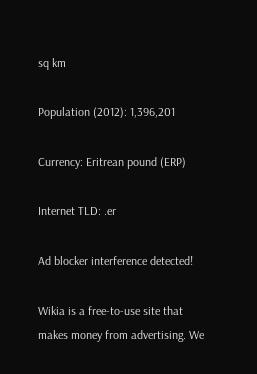sq km

Population (2012): 1,396,201

Currency: Eritrean pound (ERP)

Internet TLD: .er

Ad blocker interference detected!

Wikia is a free-to-use site that makes money from advertising. We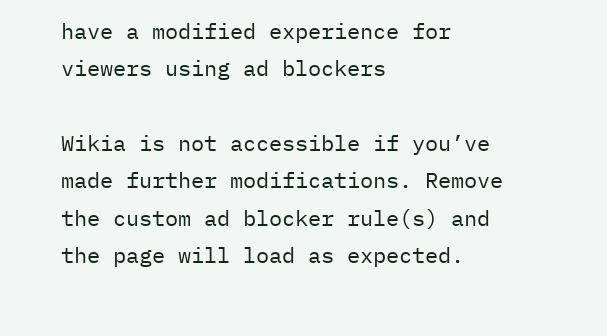have a modified experience for viewers using ad blockers

Wikia is not accessible if you’ve made further modifications. Remove the custom ad blocker rule(s) and the page will load as expected.